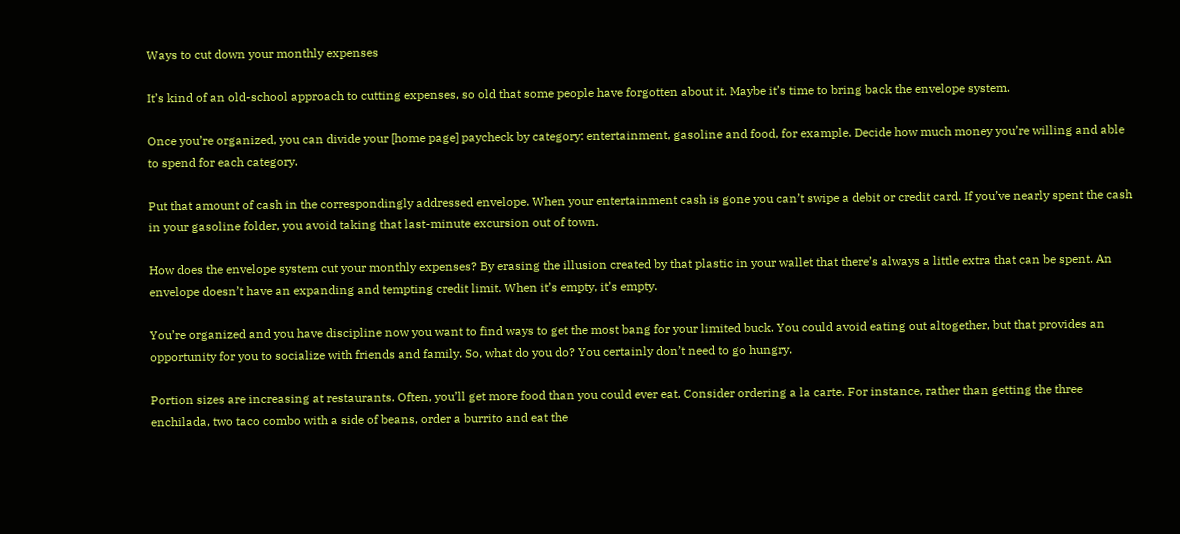Ways to cut down your monthly expenses

It’s kind of an old-school approach to cutting expenses, so old that some people have forgotten about it. Maybe it’s time to bring back the envelope system.

Once you’re organized, you can divide your [home page] paycheck by category: entertainment, gasoline and food, for example. Decide how much money you’re willing and able to spend for each category.

Put that amount of cash in the correspondingly addressed envelope. When your entertainment cash is gone you can’t swipe a debit or credit card. If you’ve nearly spent the cash in your gasoline folder, you avoid taking that last-minute excursion out of town.

How does the envelope system cut your monthly expenses? By erasing the illusion created by that plastic in your wallet that there’s always a little extra that can be spent. An envelope doesn’t have an expanding and tempting credit limit. When it’s empty, it’s empty.

You’re organized and you have discipline now you want to find ways to get the most bang for your limited buck. You could avoid eating out altogether, but that provides an opportunity for you to socialize with friends and family. So, what do you do? You certainly don’t need to go hungry.

Portion sizes are increasing at restaurants. Often, you’ll get more food than you could ever eat. Consider ordering a la carte. For instance, rather than getting the three enchilada, two taco combo with a side of beans, order a burrito and eat the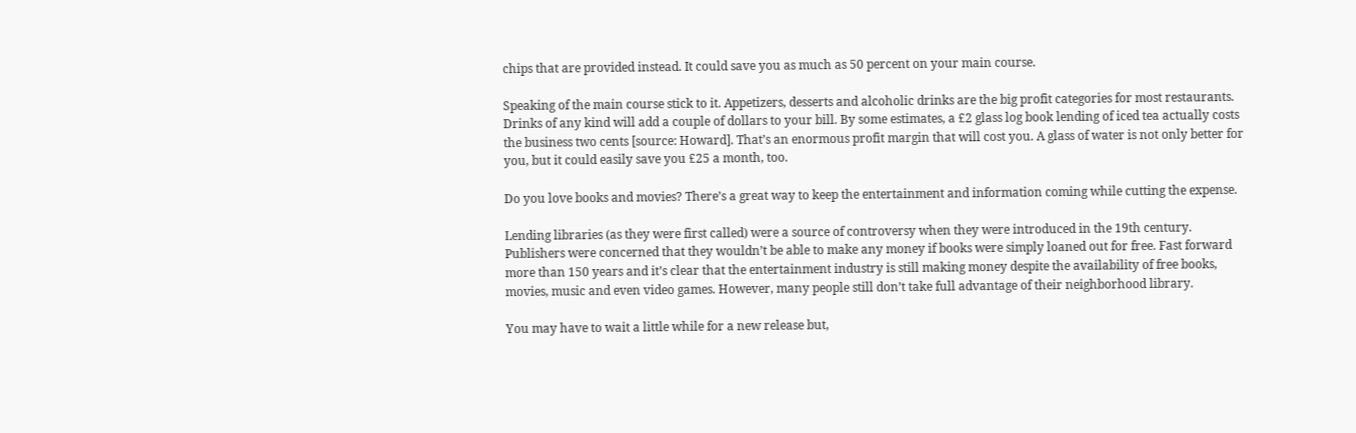chips that are provided instead. It could save you as much as 50 percent on your main course.

Speaking of the main course stick to it. Appetizers, desserts and alcoholic drinks are the big profit categories for most restaurants. Drinks of any kind will add a couple of dollars to your bill. By some estimates, a £2 glass log book lending of iced tea actually costs the business two cents [source: Howard]. That’s an enormous profit margin that will cost you. A glass of water is not only better for you, but it could easily save you £25 a month, too.

Do you love books and movies? There’s a great way to keep the entertainment and information coming while cutting the expense.

Lending libraries (as they were first called) were a source of controversy when they were introduced in the 19th century. Publishers were concerned that they wouldn’t be able to make any money if books were simply loaned out for free. Fast forward more than 150 years and it’s clear that the entertainment industry is still making money despite the availability of free books, movies, music and even video games. However, many people still don’t take full advantage of their neighborhood library.

You may have to wait a little while for a new release but,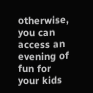otherwise, you can access an evening of fun for your kids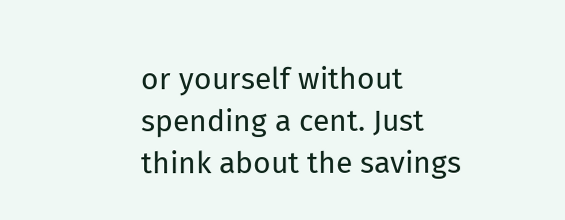or yourself without spending a cent. Just think about the savings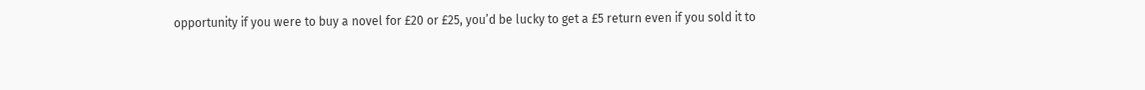opportunity if you were to buy a novel for £20 or £25, you’d be lucky to get a £5 return even if you sold it to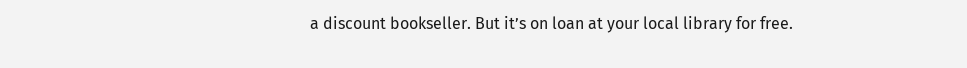a discount bookseller. But it’s on loan at your local library for free.